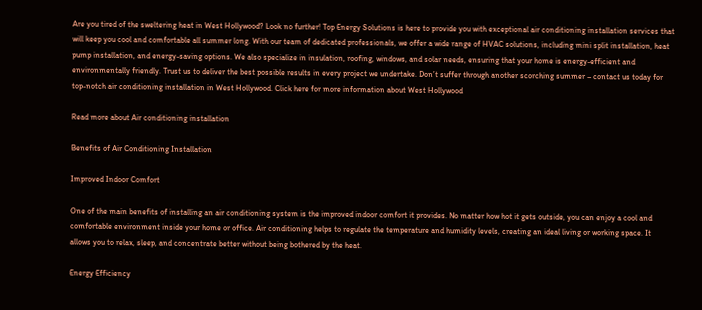Are you tired of the sweltering heat in West Hollywood? Look no further! Top Energy Solutions is here to provide you with exceptional air conditioning installation services that will keep you cool and comfortable all summer long. With our team of dedicated professionals, we offer a wide range of HVAC solutions, including mini split installation, heat pump installation, and energy-saving options. We also specialize in insulation, roofing, windows, and solar needs, ensuring that your home is energy-efficient and environmentally friendly. Trust us to deliver the best possible results in every project we undertake. Don’t suffer through another scorching summer – contact us today for top-notch air conditioning installation in West Hollywood. Click here for more information about West Hollywood

Read more about Air conditioning installation

Benefits of Air Conditioning Installation

Improved Indoor Comfort

One of the main benefits of installing an air conditioning system is the improved indoor comfort it provides. No matter how hot it gets outside, you can enjoy a cool and comfortable environment inside your home or office. Air conditioning helps to regulate the temperature and humidity levels, creating an ideal living or working space. It allows you to relax, sleep, and concentrate better without being bothered by the heat.

Energy Efficiency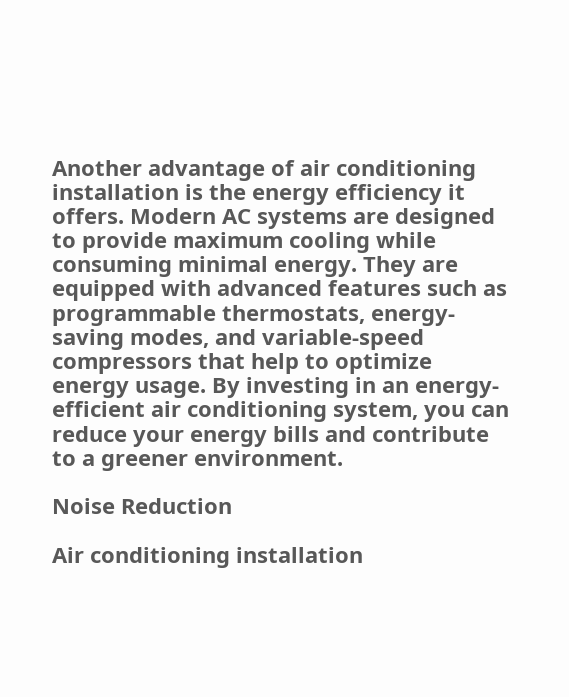Another advantage of air conditioning installation is the energy efficiency it offers. Modern AC systems are designed to provide maximum cooling while consuming minimal energy. They are equipped with advanced features such as programmable thermostats, energy-saving modes, and variable-speed compressors that help to optimize energy usage. By investing in an energy-efficient air conditioning system, you can reduce your energy bills and contribute to a greener environment.

Noise Reduction

Air conditioning installation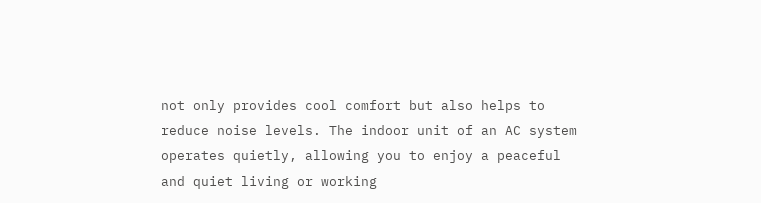not only provides cool comfort but also helps to reduce noise levels. The indoor unit of an AC system operates quietly, allowing you to enjoy a peaceful and quiet living or working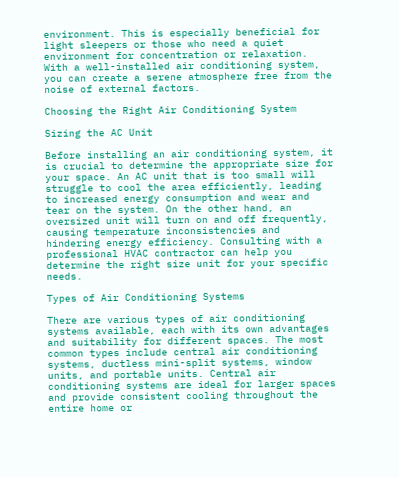environment. This is especially beneficial for light sleepers or those who need a quiet environment for concentration or relaxation. With a well-installed air conditioning system, you can create a serene atmosphere free from the noise of external factors.

Choosing the Right Air Conditioning System

Sizing the AC Unit

Before installing an air conditioning system, it is crucial to determine the appropriate size for your space. An AC unit that is too small will struggle to cool the area efficiently, leading to increased energy consumption and wear and tear on the system. On the other hand, an oversized unit will turn on and off frequently, causing temperature inconsistencies and hindering energy efficiency. Consulting with a professional HVAC contractor can help you determine the right size unit for your specific needs.

Types of Air Conditioning Systems

There are various types of air conditioning systems available, each with its own advantages and suitability for different spaces. The most common types include central air conditioning systems, ductless mini-split systems, window units, and portable units. Central air conditioning systems are ideal for larger spaces and provide consistent cooling throughout the entire home or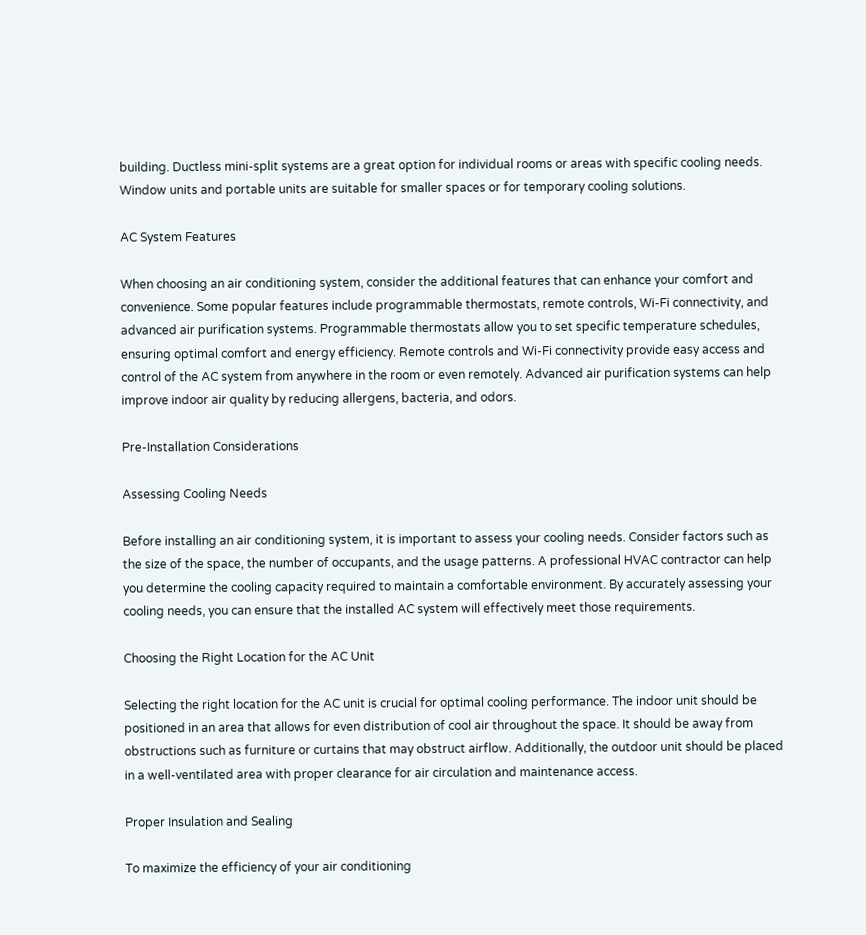building. Ductless mini-split systems are a great option for individual rooms or areas with specific cooling needs. Window units and portable units are suitable for smaller spaces or for temporary cooling solutions.

AC System Features

When choosing an air conditioning system, consider the additional features that can enhance your comfort and convenience. Some popular features include programmable thermostats, remote controls, Wi-Fi connectivity, and advanced air purification systems. Programmable thermostats allow you to set specific temperature schedules, ensuring optimal comfort and energy efficiency. Remote controls and Wi-Fi connectivity provide easy access and control of the AC system from anywhere in the room or even remotely. Advanced air purification systems can help improve indoor air quality by reducing allergens, bacteria, and odors.

Pre-Installation Considerations

Assessing Cooling Needs

Before installing an air conditioning system, it is important to assess your cooling needs. Consider factors such as the size of the space, the number of occupants, and the usage patterns. A professional HVAC contractor can help you determine the cooling capacity required to maintain a comfortable environment. By accurately assessing your cooling needs, you can ensure that the installed AC system will effectively meet those requirements.

Choosing the Right Location for the AC Unit

Selecting the right location for the AC unit is crucial for optimal cooling performance. The indoor unit should be positioned in an area that allows for even distribution of cool air throughout the space. It should be away from obstructions such as furniture or curtains that may obstruct airflow. Additionally, the outdoor unit should be placed in a well-ventilated area with proper clearance for air circulation and maintenance access.

Proper Insulation and Sealing

To maximize the efficiency of your air conditioning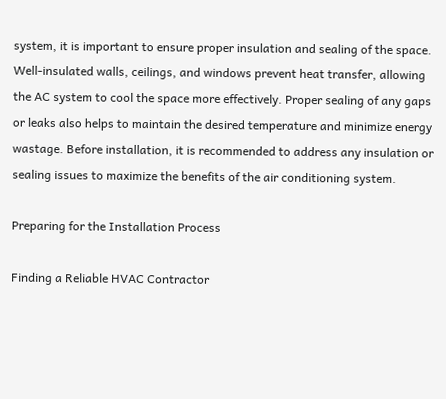system, it is important to ensure proper insulation and sealing of the space. Well-insulated walls, ceilings, and windows prevent heat transfer, allowing the AC system to cool the space more effectively. Proper sealing of any gaps or leaks also helps to maintain the desired temperature and minimize energy wastage. Before installation, it is recommended to address any insulation or sealing issues to maximize the benefits of the air conditioning system.

Preparing for the Installation Process

Finding a Reliable HVAC Contractor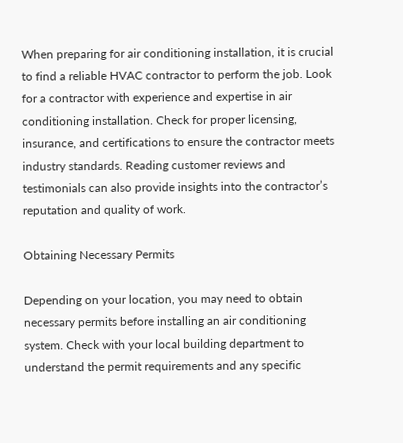When preparing for air conditioning installation, it is crucial to find a reliable HVAC contractor to perform the job. Look for a contractor with experience and expertise in air conditioning installation. Check for proper licensing, insurance, and certifications to ensure the contractor meets industry standards. Reading customer reviews and testimonials can also provide insights into the contractor’s reputation and quality of work.

Obtaining Necessary Permits

Depending on your location, you may need to obtain necessary permits before installing an air conditioning system. Check with your local building department to understand the permit requirements and any specific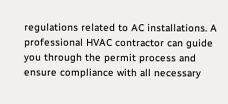regulations related to AC installations. A professional HVAC contractor can guide you through the permit process and ensure compliance with all necessary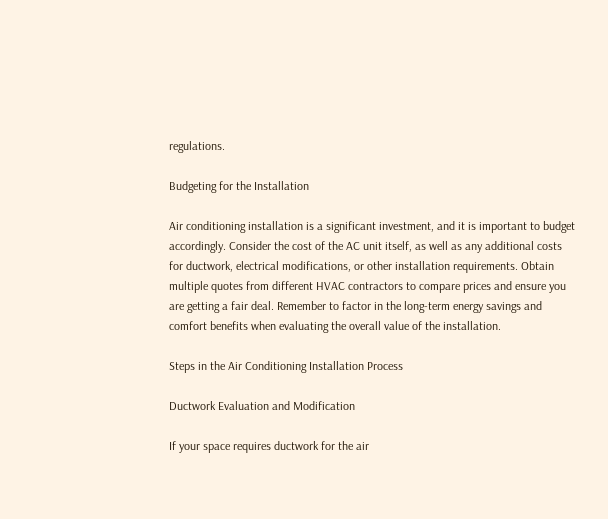regulations.

Budgeting for the Installation

Air conditioning installation is a significant investment, and it is important to budget accordingly. Consider the cost of the AC unit itself, as well as any additional costs for ductwork, electrical modifications, or other installation requirements. Obtain multiple quotes from different HVAC contractors to compare prices and ensure you are getting a fair deal. Remember to factor in the long-term energy savings and comfort benefits when evaluating the overall value of the installation.

Steps in the Air Conditioning Installation Process

Ductwork Evaluation and Modification

If your space requires ductwork for the air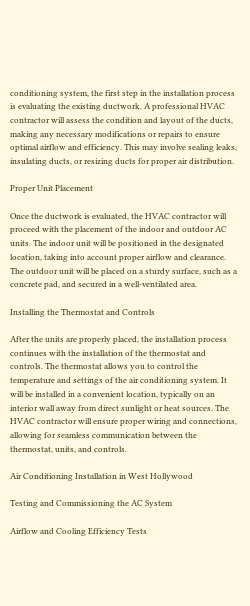conditioning system, the first step in the installation process is evaluating the existing ductwork. A professional HVAC contractor will assess the condition and layout of the ducts, making any necessary modifications or repairs to ensure optimal airflow and efficiency. This may involve sealing leaks, insulating ducts, or resizing ducts for proper air distribution.

Proper Unit Placement

Once the ductwork is evaluated, the HVAC contractor will proceed with the placement of the indoor and outdoor AC units. The indoor unit will be positioned in the designated location, taking into account proper airflow and clearance. The outdoor unit will be placed on a sturdy surface, such as a concrete pad, and secured in a well-ventilated area.

Installing the Thermostat and Controls

After the units are properly placed, the installation process continues with the installation of the thermostat and controls. The thermostat allows you to control the temperature and settings of the air conditioning system. It will be installed in a convenient location, typically on an interior wall away from direct sunlight or heat sources. The HVAC contractor will ensure proper wiring and connections, allowing for seamless communication between the thermostat, units, and controls.

Air Conditioning Installation in West Hollywood

Testing and Commissioning the AC System

Airflow and Cooling Efficiency Tests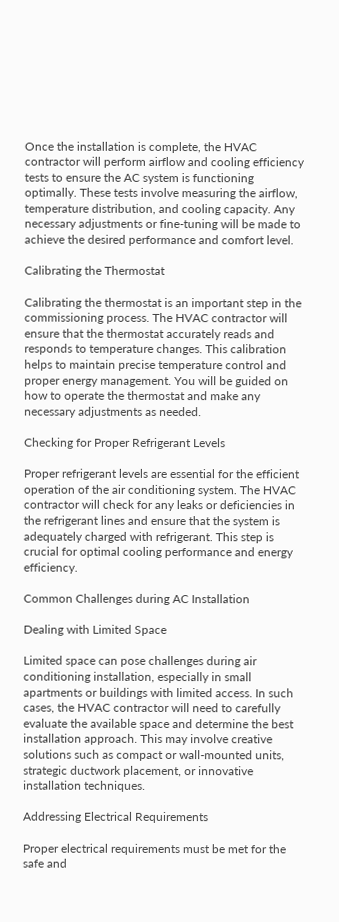Once the installation is complete, the HVAC contractor will perform airflow and cooling efficiency tests to ensure the AC system is functioning optimally. These tests involve measuring the airflow, temperature distribution, and cooling capacity. Any necessary adjustments or fine-tuning will be made to achieve the desired performance and comfort level.

Calibrating the Thermostat

Calibrating the thermostat is an important step in the commissioning process. The HVAC contractor will ensure that the thermostat accurately reads and responds to temperature changes. This calibration helps to maintain precise temperature control and proper energy management. You will be guided on how to operate the thermostat and make any necessary adjustments as needed.

Checking for Proper Refrigerant Levels

Proper refrigerant levels are essential for the efficient operation of the air conditioning system. The HVAC contractor will check for any leaks or deficiencies in the refrigerant lines and ensure that the system is adequately charged with refrigerant. This step is crucial for optimal cooling performance and energy efficiency.

Common Challenges during AC Installation

Dealing with Limited Space

Limited space can pose challenges during air conditioning installation, especially in small apartments or buildings with limited access. In such cases, the HVAC contractor will need to carefully evaluate the available space and determine the best installation approach. This may involve creative solutions such as compact or wall-mounted units, strategic ductwork placement, or innovative installation techniques.

Addressing Electrical Requirements

Proper electrical requirements must be met for the safe and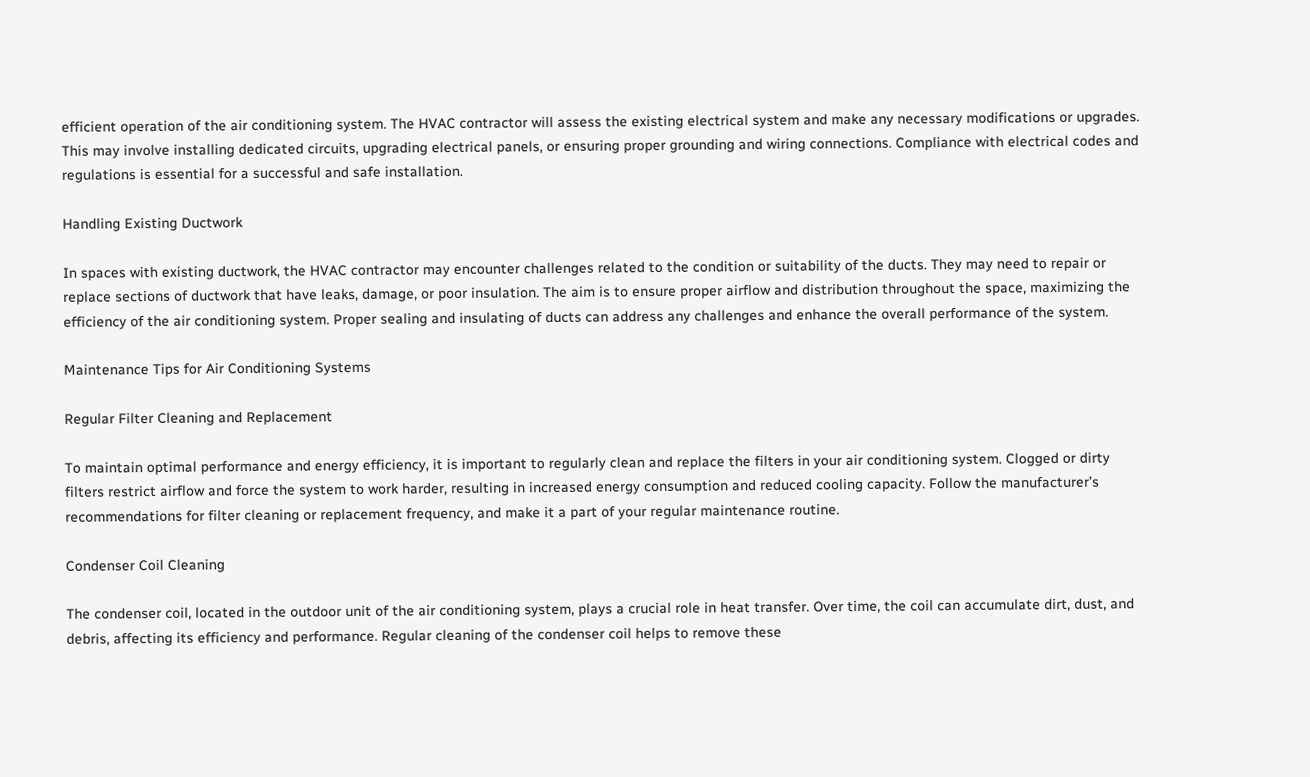efficient operation of the air conditioning system. The HVAC contractor will assess the existing electrical system and make any necessary modifications or upgrades. This may involve installing dedicated circuits, upgrading electrical panels, or ensuring proper grounding and wiring connections. Compliance with electrical codes and regulations is essential for a successful and safe installation.

Handling Existing Ductwork

In spaces with existing ductwork, the HVAC contractor may encounter challenges related to the condition or suitability of the ducts. They may need to repair or replace sections of ductwork that have leaks, damage, or poor insulation. The aim is to ensure proper airflow and distribution throughout the space, maximizing the efficiency of the air conditioning system. Proper sealing and insulating of ducts can address any challenges and enhance the overall performance of the system.

Maintenance Tips for Air Conditioning Systems

Regular Filter Cleaning and Replacement

To maintain optimal performance and energy efficiency, it is important to regularly clean and replace the filters in your air conditioning system. Clogged or dirty filters restrict airflow and force the system to work harder, resulting in increased energy consumption and reduced cooling capacity. Follow the manufacturer’s recommendations for filter cleaning or replacement frequency, and make it a part of your regular maintenance routine.

Condenser Coil Cleaning

The condenser coil, located in the outdoor unit of the air conditioning system, plays a crucial role in heat transfer. Over time, the coil can accumulate dirt, dust, and debris, affecting its efficiency and performance. Regular cleaning of the condenser coil helps to remove these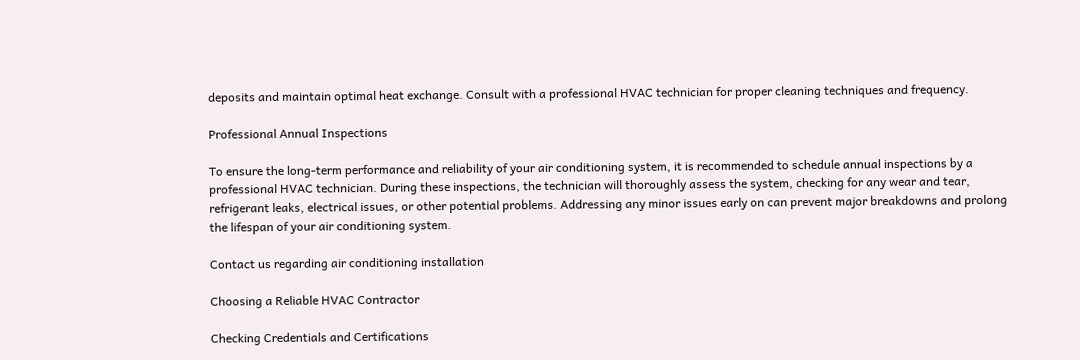deposits and maintain optimal heat exchange. Consult with a professional HVAC technician for proper cleaning techniques and frequency.

Professional Annual Inspections

To ensure the long-term performance and reliability of your air conditioning system, it is recommended to schedule annual inspections by a professional HVAC technician. During these inspections, the technician will thoroughly assess the system, checking for any wear and tear, refrigerant leaks, electrical issues, or other potential problems. Addressing any minor issues early on can prevent major breakdowns and prolong the lifespan of your air conditioning system.

Contact us regarding air conditioning installation

Choosing a Reliable HVAC Contractor

Checking Credentials and Certifications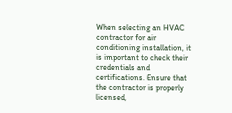When selecting an HVAC contractor for air conditioning installation, it is important to check their credentials and certifications. Ensure that the contractor is properly licensed,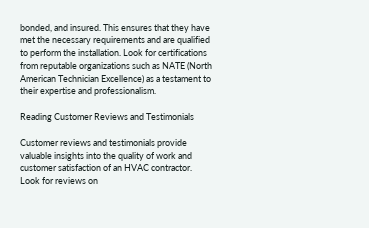bonded, and insured. This ensures that they have met the necessary requirements and are qualified to perform the installation. Look for certifications from reputable organizations such as NATE (North American Technician Excellence) as a testament to their expertise and professionalism.

Reading Customer Reviews and Testimonials

Customer reviews and testimonials provide valuable insights into the quality of work and customer satisfaction of an HVAC contractor. Look for reviews on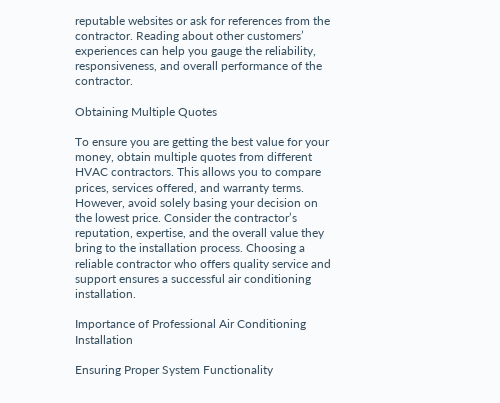reputable websites or ask for references from the contractor. Reading about other customers’ experiences can help you gauge the reliability, responsiveness, and overall performance of the contractor.

Obtaining Multiple Quotes

To ensure you are getting the best value for your money, obtain multiple quotes from different HVAC contractors. This allows you to compare prices, services offered, and warranty terms. However, avoid solely basing your decision on the lowest price. Consider the contractor’s reputation, expertise, and the overall value they bring to the installation process. Choosing a reliable contractor who offers quality service and support ensures a successful air conditioning installation.

Importance of Professional Air Conditioning Installation

Ensuring Proper System Functionality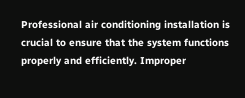Professional air conditioning installation is crucial to ensure that the system functions properly and efficiently. Improper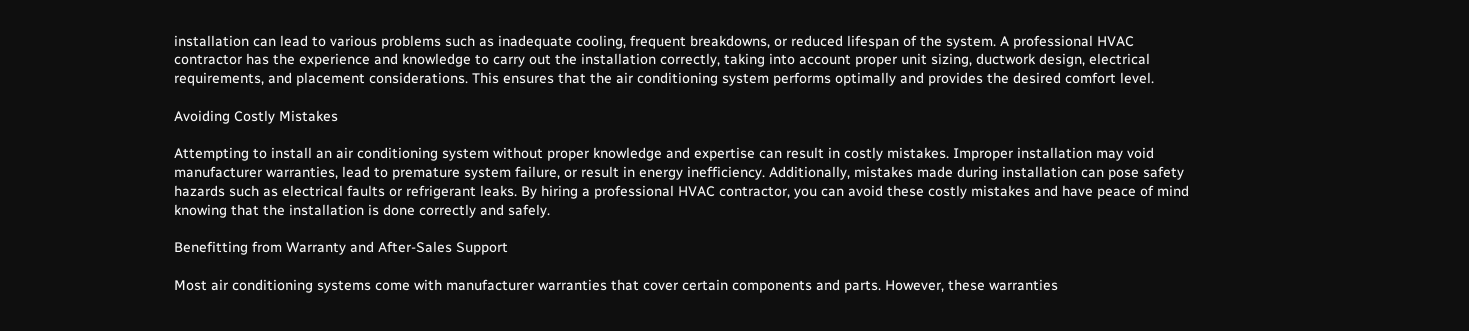installation can lead to various problems such as inadequate cooling, frequent breakdowns, or reduced lifespan of the system. A professional HVAC contractor has the experience and knowledge to carry out the installation correctly, taking into account proper unit sizing, ductwork design, electrical requirements, and placement considerations. This ensures that the air conditioning system performs optimally and provides the desired comfort level.

Avoiding Costly Mistakes

Attempting to install an air conditioning system without proper knowledge and expertise can result in costly mistakes. Improper installation may void manufacturer warranties, lead to premature system failure, or result in energy inefficiency. Additionally, mistakes made during installation can pose safety hazards such as electrical faults or refrigerant leaks. By hiring a professional HVAC contractor, you can avoid these costly mistakes and have peace of mind knowing that the installation is done correctly and safely.

Benefitting from Warranty and After-Sales Support

Most air conditioning systems come with manufacturer warranties that cover certain components and parts. However, these warranties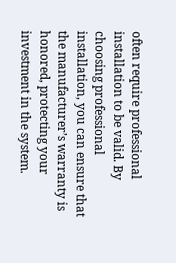often require professional installation to be valid. By choosing professional installation, you can ensure that the manufacturer’s warranty is honored, protecting your investment in the system.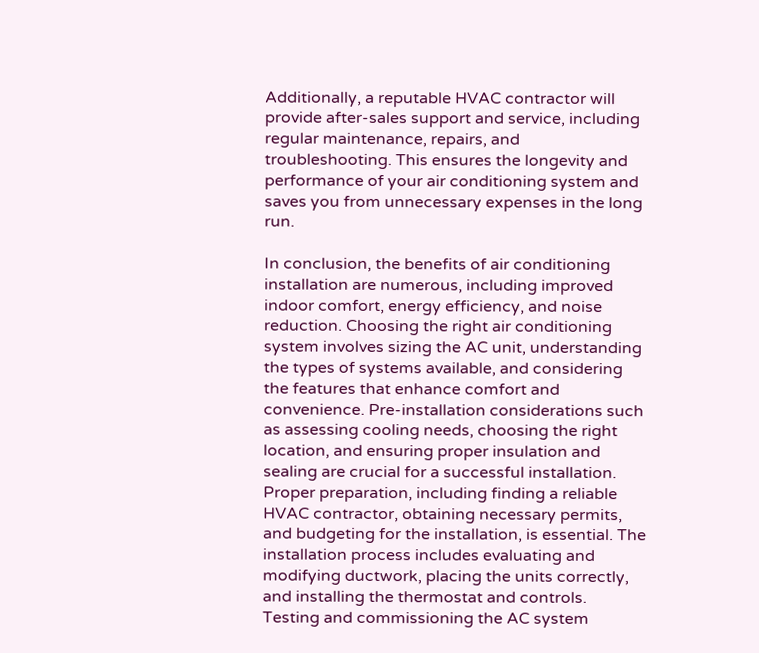Additionally, a reputable HVAC contractor will provide after-sales support and service, including regular maintenance, repairs, and troubleshooting. This ensures the longevity and performance of your air conditioning system and saves you from unnecessary expenses in the long run.

In conclusion, the benefits of air conditioning installation are numerous, including improved indoor comfort, energy efficiency, and noise reduction. Choosing the right air conditioning system involves sizing the AC unit, understanding the types of systems available, and considering the features that enhance comfort and convenience. Pre-installation considerations such as assessing cooling needs, choosing the right location, and ensuring proper insulation and sealing are crucial for a successful installation. Proper preparation, including finding a reliable HVAC contractor, obtaining necessary permits, and budgeting for the installation, is essential. The installation process includes evaluating and modifying ductwork, placing the units correctly, and installing the thermostat and controls. Testing and commissioning the AC system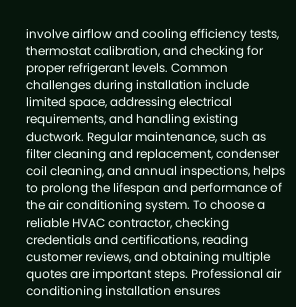involve airflow and cooling efficiency tests, thermostat calibration, and checking for proper refrigerant levels. Common challenges during installation include limited space, addressing electrical requirements, and handling existing ductwork. Regular maintenance, such as filter cleaning and replacement, condenser coil cleaning, and annual inspections, helps to prolong the lifespan and performance of the air conditioning system. To choose a reliable HVAC contractor, checking credentials and certifications, reading customer reviews, and obtaining multiple quotes are important steps. Professional air conditioning installation ensures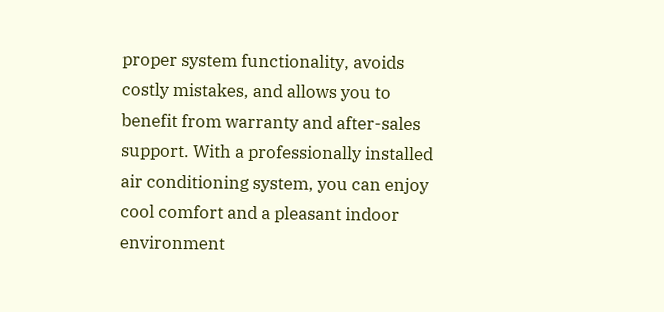proper system functionality, avoids costly mistakes, and allows you to benefit from warranty and after-sales support. With a professionally installed air conditioning system, you can enjoy cool comfort and a pleasant indoor environment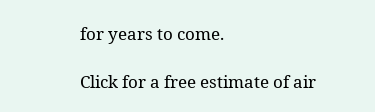for years to come.

Click for a free estimate of air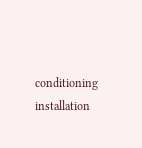conditioning installation